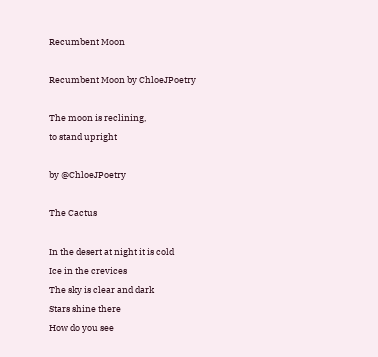Recumbent Moon

Recumbent Moon by ChloeJPoetry

The moon is reclining,
to stand upright

by @ChloeJPoetry

The Cactus

In the desert at night it is cold
Ice in the crevices
The sky is clear and dark
Stars shine there
How do you see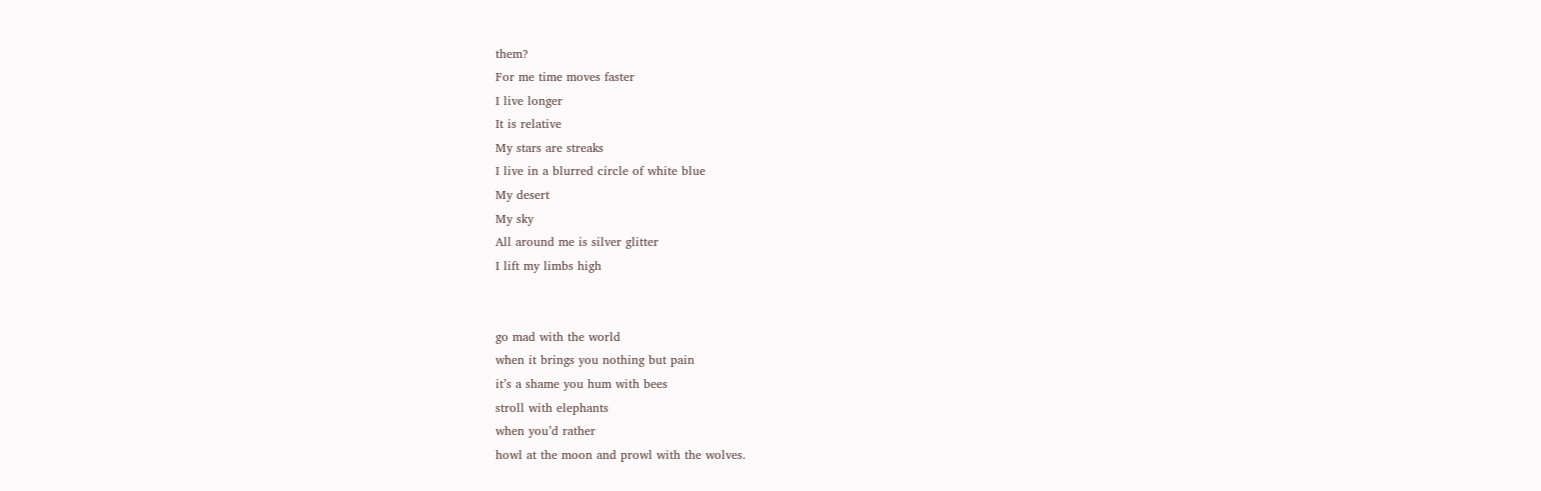them?
For me time moves faster
I live longer
It is relative
My stars are streaks
I live in a blurred circle of white blue
My desert
My sky
All around me is silver glitter
I lift my limbs high


go mad with the world
when it brings you nothing but pain
it’s a shame you hum with bees
stroll with elephants
when you’d rather
howl at the moon and prowl with the wolves.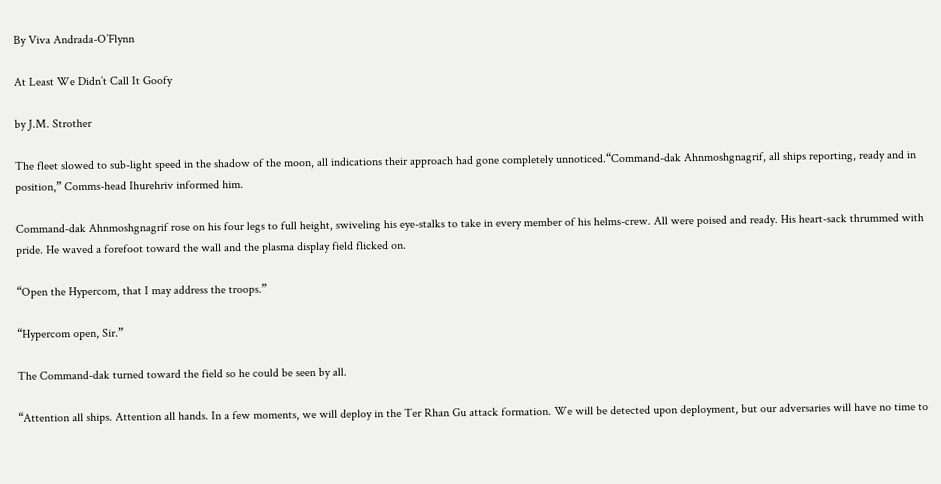By Viva Andrada-O’Flynn

At Least We Didn’t Call It Goofy

by J.M. Strother

The fleet slowed to sub-light speed in the shadow of the moon, all indications their approach had gone completely unnoticed.“Command-dak Ahnmoshgnagrif, all ships reporting, ready and in position,” Comms-head Ihurehriv informed him.

Command-dak Ahnmoshgnagrif rose on his four legs to full height, swiveling his eye-stalks to take in every member of his helms-crew. All were poised and ready. His heart-sack thrummed with pride. He waved a forefoot toward the wall and the plasma display field flicked on.

“Open the Hypercom, that I may address the troops.”

“Hypercom open, Sir.”

The Command-dak turned toward the field so he could be seen by all.

“Attention all ships. Attention all hands. In a few moments, we will deploy in the Ter Rhan Gu attack formation. We will be detected upon deployment, but our adversaries will have no time to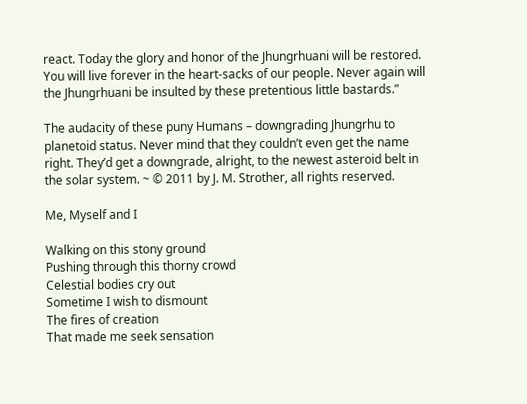react. Today the glory and honor of the Jhungrhuani will be restored. You will live forever in the heart-sacks of our people. Never again will the Jhungrhuani be insulted by these pretentious little bastards.”

The audacity of these puny Humans – downgrading Jhungrhu to planetoid status. Never mind that they couldn’t even get the name right. They’d get a downgrade, alright, to the newest asteroid belt in the solar system. ~ © 2011 by J. M. Strother, all rights reserved.

Me, Myself and I

Walking on this stony ground
Pushing through this thorny crowd
Celestial bodies cry out
Sometime I wish to dismount
The fires of creation
That made me seek sensation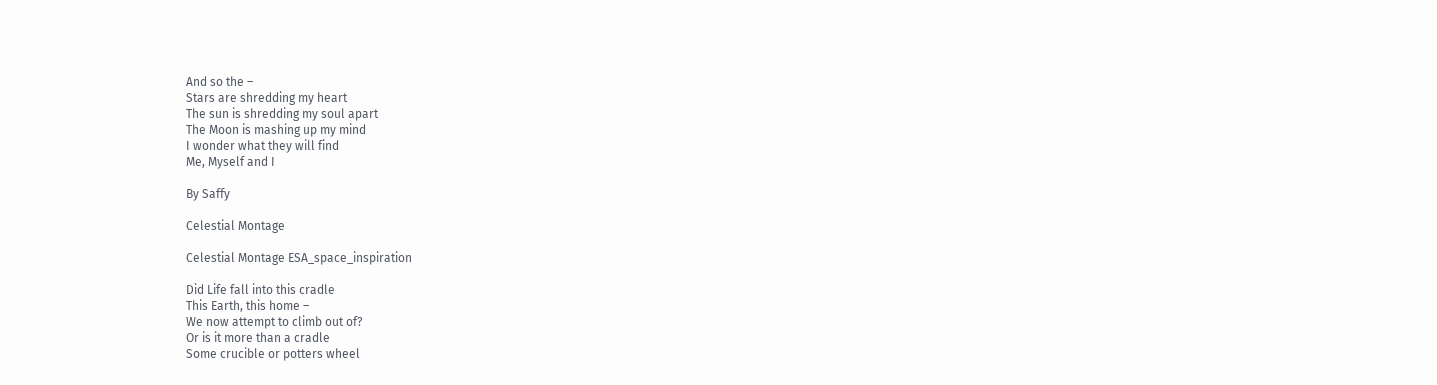And so the –
Stars are shredding my heart
The sun is shredding my soul apart
The Moon is mashing up my mind
I wonder what they will find
Me, Myself and I

By Saffy

Celestial Montage

Celestial Montage ESA_space_inspiration

Did Life fall into this cradle
This Earth, this home –
We now attempt to climb out of?
Or is it more than a cradle
Some crucible or potters wheel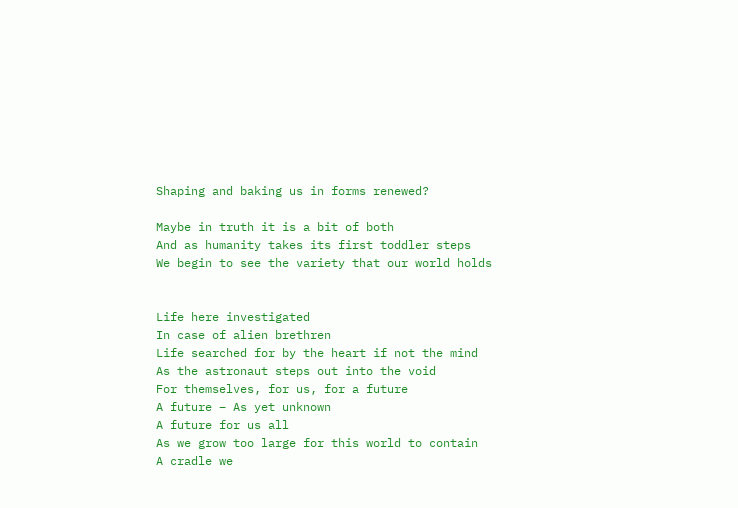Shaping and baking us in forms renewed?

Maybe in truth it is a bit of both
And as humanity takes its first toddler steps
We begin to see the variety that our world holds


Life here investigated
In case of alien brethren
Life searched for by the heart if not the mind
As the astronaut steps out into the void
For themselves, for us, for a future
A future – As yet unknown
A future for us all
As we grow too large for this world to contain
A cradle we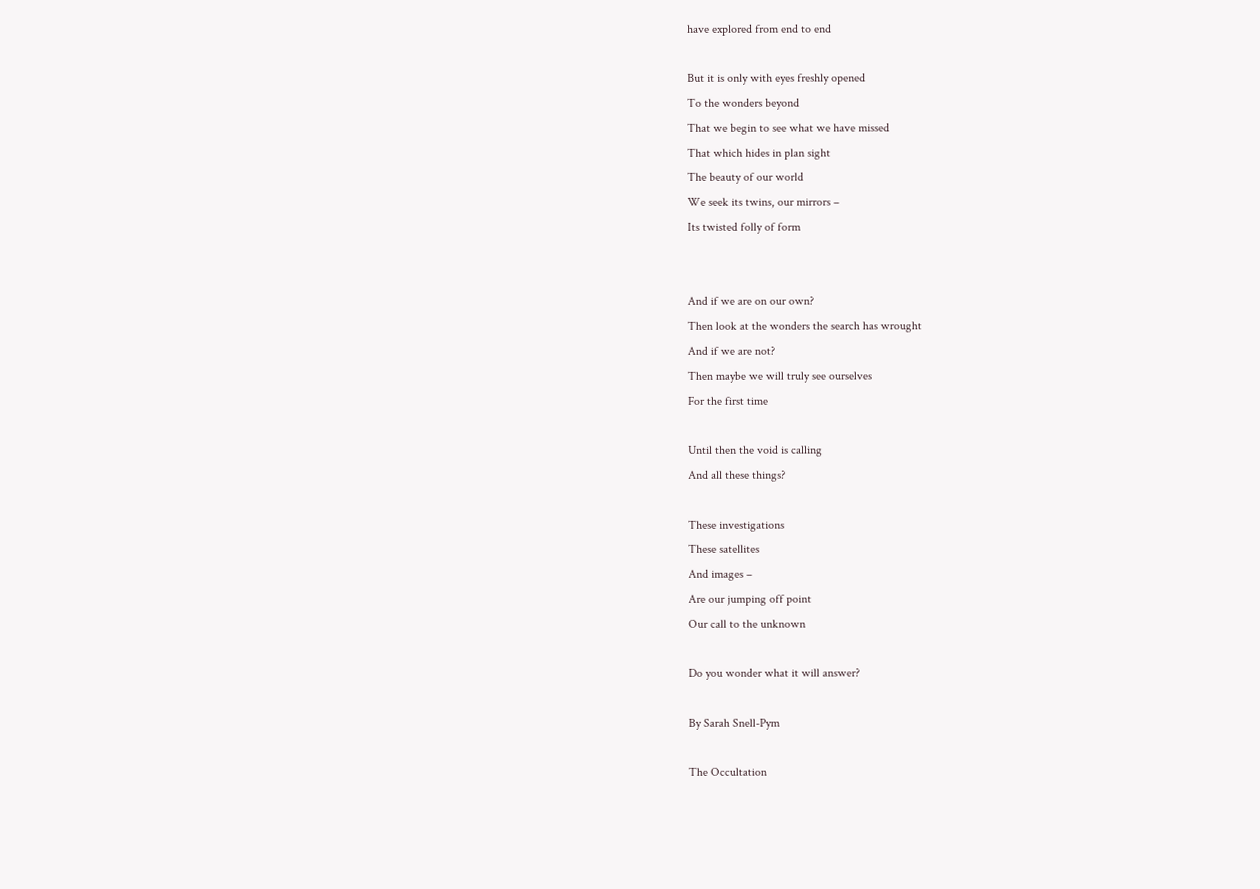have explored from end to end

But it is only with eyes freshly opened
To the wonders beyond
That we begin to see what we have missed
That which hides in plan sight
The beauty of our world
We seek its twins, our mirrors –
Its twisted folly of form


And if we are on our own?
Then look at the wonders the search has wrought
And if we are not?
Then maybe we will truly see ourselves
For the first time

Until then the void is calling
And all these things?

These investigations
These satellites
And images –
Are our jumping off point
Our call to the unknown

Do you wonder what it will answer?

By Sarah Snell-Pym

The Occultation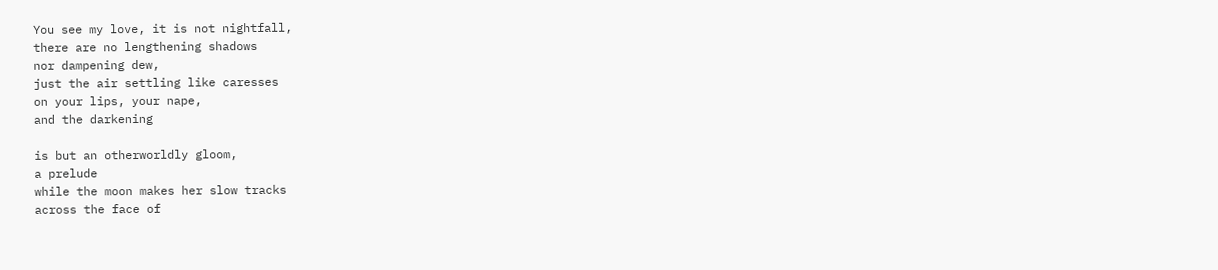You see my love, it is not nightfall,
there are no lengthening shadows
nor dampening dew,
just the air settling like caresses
on your lips, your nape,
and the darkening

is but an otherworldly gloom,
a prelude
while the moon makes her slow tracks
across the face of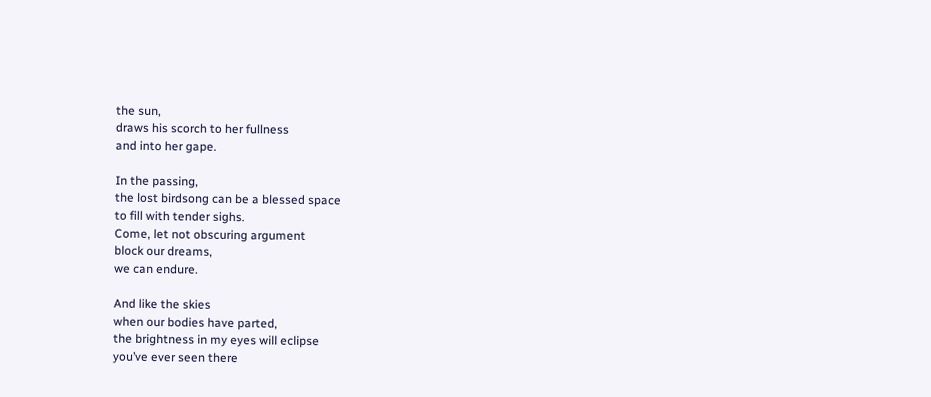the sun,
draws his scorch to her fullness
and into her gape.

In the passing,
the lost birdsong can be a blessed space
to fill with tender sighs.
Come, let not obscuring argument
block our dreams,
we can endure.

And like the skies
when our bodies have parted,
the brightness in my eyes will eclipse
you’ve ever seen there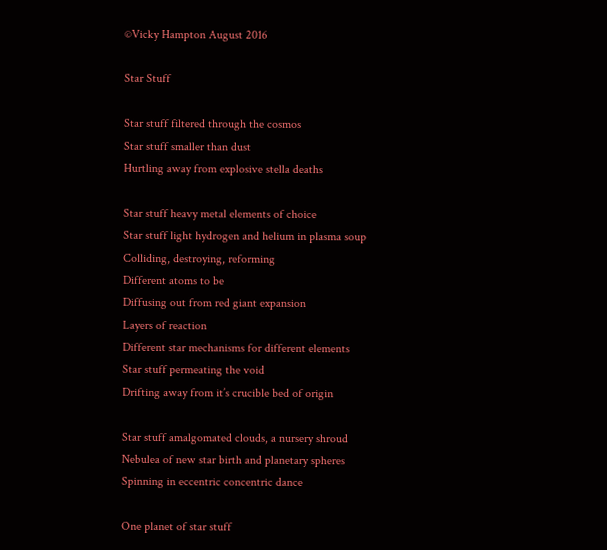©Vicky Hampton August 2016

Star Stuff

Star stuff filtered through the cosmos
Star stuff smaller than dust
Hurtling away from explosive stella deaths

Star stuff heavy metal elements of choice
Star stuff light hydrogen and helium in plasma soup
Colliding, destroying, reforming
Different atoms to be
Diffusing out from red giant expansion
Layers of reaction
Different star mechanisms for different elements
Star stuff permeating the void
Drifting away from it’s crucible bed of origin

Star stuff amalgomated clouds, a nursery shroud
Nebulea of new star birth and planetary spheres
Spinning in eccentric concentric dance

One planet of star stuff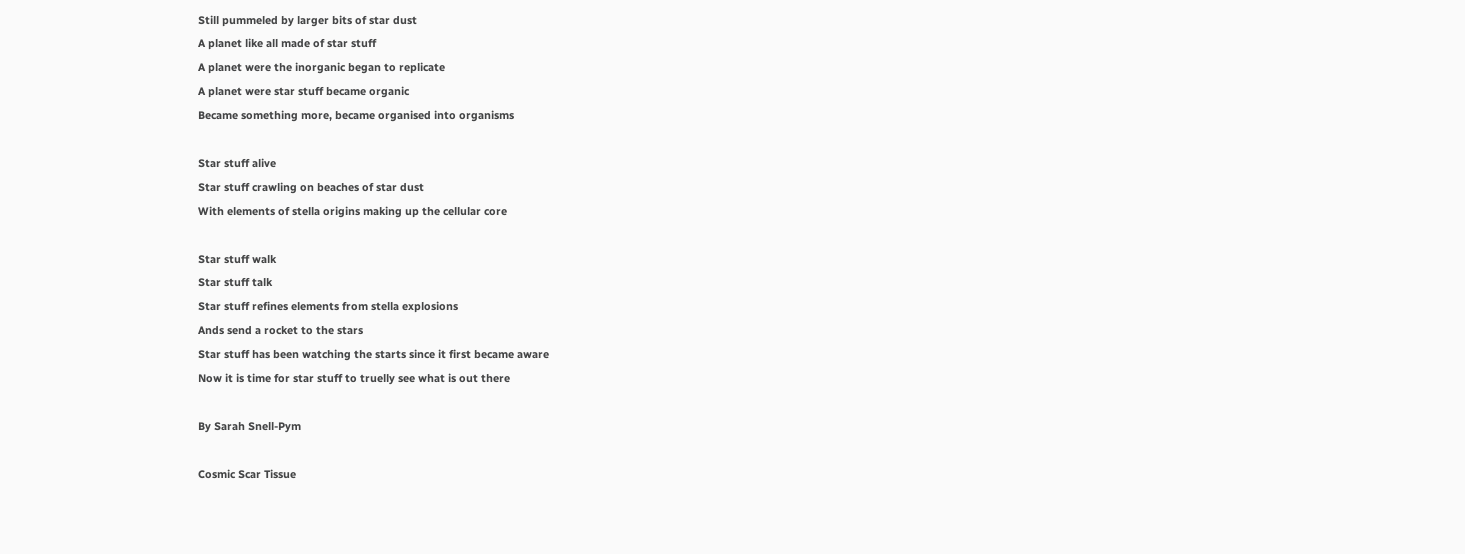Still pummeled by larger bits of star dust
A planet like all made of star stuff
A planet were the inorganic began to replicate
A planet were star stuff became organic
Became something more, became organised into organisms

Star stuff alive
Star stuff crawling on beaches of star dust
With elements of stella origins making up the cellular core

Star stuff walk
Star stuff talk
Star stuff refines elements from stella explosions
Ands send a rocket to the stars
Star stuff has been watching the starts since it first became aware
Now it is time for star stuff to truelly see what is out there

By Sarah Snell-Pym

Cosmic Scar Tissue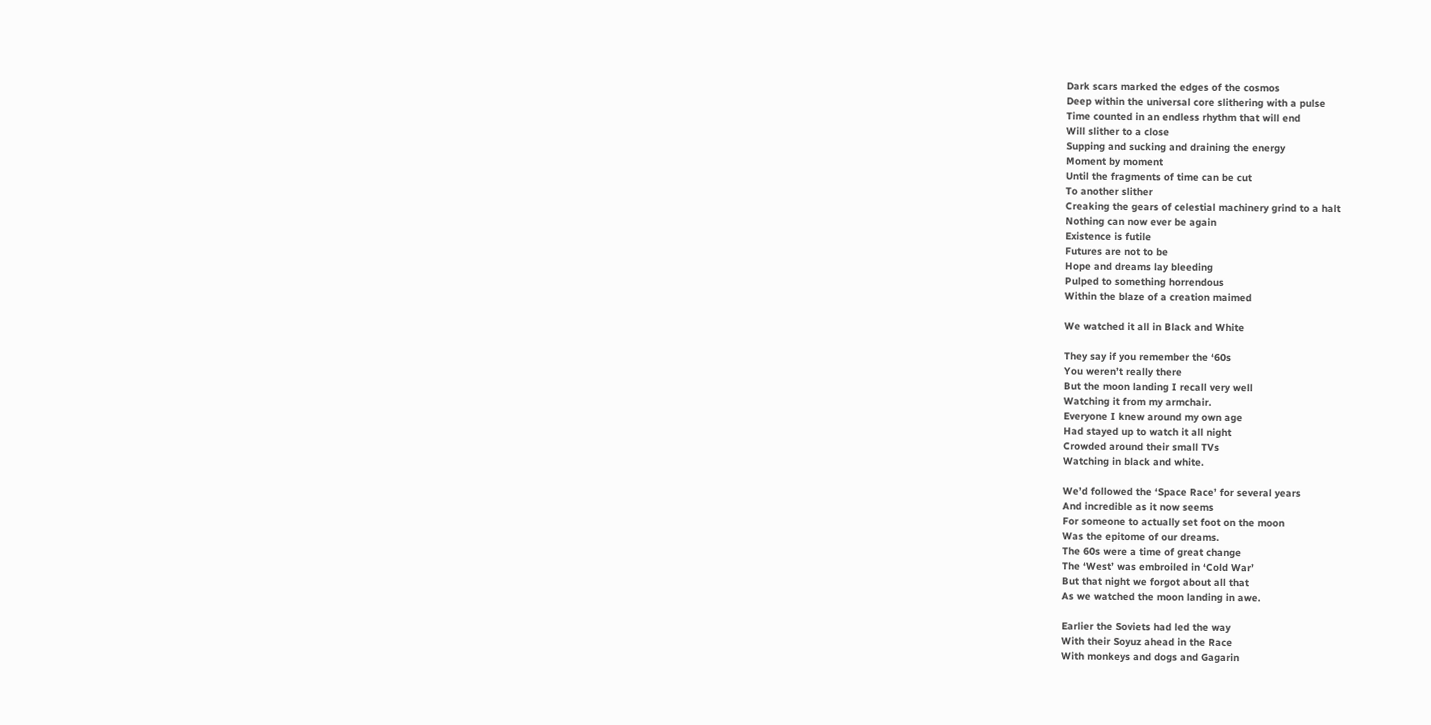Dark scars marked the edges of the cosmos
Deep within the universal core slithering with a pulse
Time counted in an endless rhythm that will end
Will slither to a close
Supping and sucking and draining the energy
Moment by moment
Until the fragments of time can be cut
To another slither
Creaking the gears of celestial machinery grind to a halt
Nothing can now ever be again
Existence is futile
Futures are not to be
Hope and dreams lay bleeding
Pulped to something horrendous
Within the blaze of a creation maimed

We watched it all in Black and White

They say if you remember the ‘60s
You weren’t really there
But the moon landing I recall very well
Watching it from my armchair.
Everyone I knew around my own age
Had stayed up to watch it all night
Crowded around their small TVs
Watching in black and white.

We’d followed the ‘Space Race’ for several years
And incredible as it now seems
For someone to actually set foot on the moon
Was the epitome of our dreams.
The 60s were a time of great change
The ‘West’ was embroiled in ‘Cold War’
But that night we forgot about all that
As we watched the moon landing in awe.

Earlier the Soviets had led the way
With their Soyuz ahead in the Race
With monkeys and dogs and Gagarin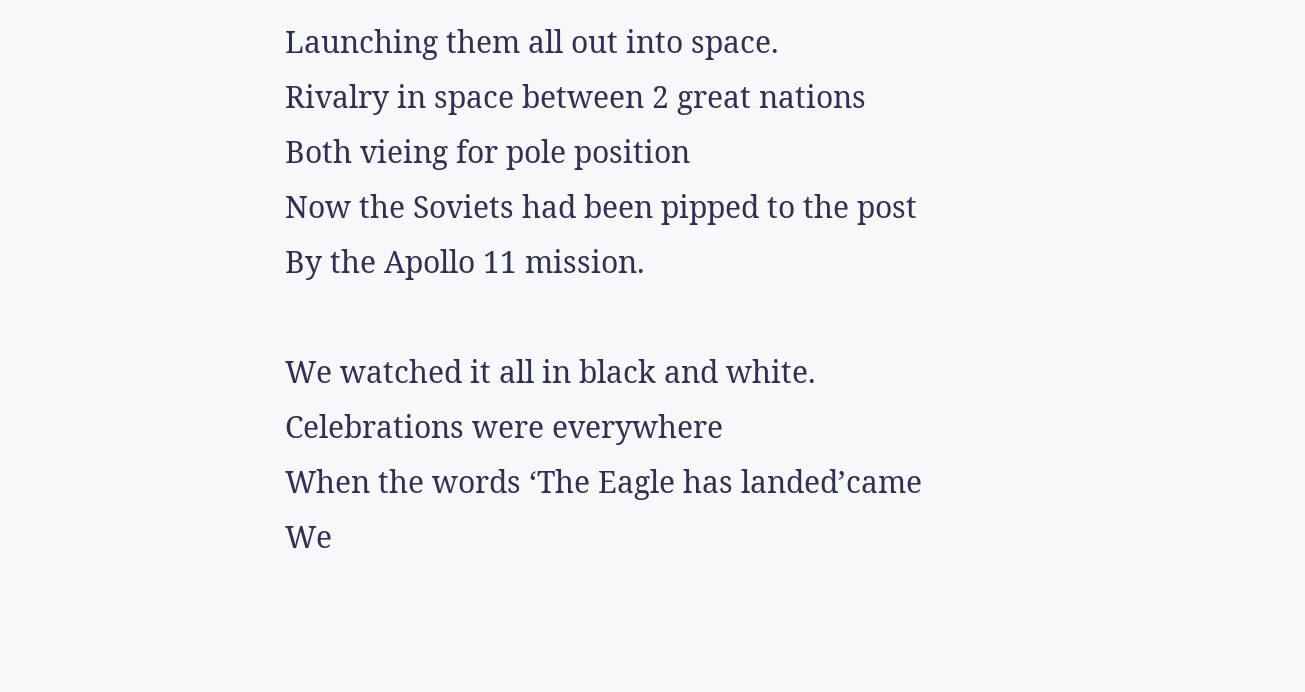Launching them all out into space.
Rivalry in space between 2 great nations
Both vieing for pole position
Now the Soviets had been pipped to the post
By the Apollo 11 mission.

We watched it all in black and white.
Celebrations were everywhere
When the words ‘The Eagle has landed’came
We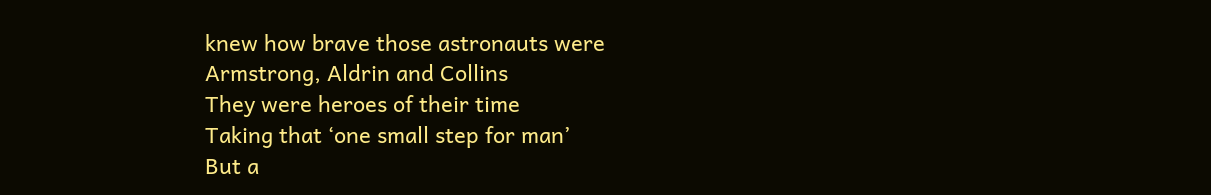knew how brave those astronauts were
Armstrong, Aldrin and Collins
They were heroes of their time
Taking that ‘one small step for man’
But a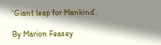‘Giant leap for Mankind’.

By Marion Feasey